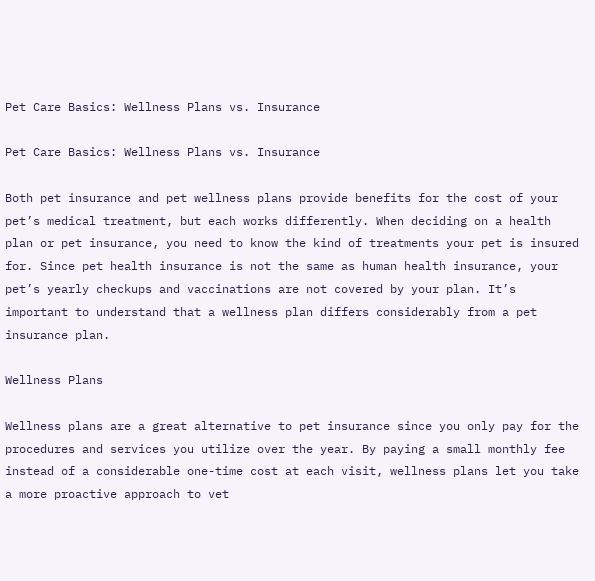Pet Care Basics: Wellness Plans vs. Insurance

Pet Care Basics: Wellness Plans vs. Insurance

Both pet insurance and pet wellness plans provide benefits for the cost of your pet’s medical treatment, but each works differently. When deciding on a health plan or pet insurance, you need to know the kind of treatments your pet is insured for. Since pet health insurance is not the same as human health insurance, your pet’s yearly checkups and vaccinations are not covered by your plan. It’s important to understand that a wellness plan differs considerably from a pet insurance plan.

Wellness Plans

Wellness plans are a great alternative to pet insurance since you only pay for the procedures and services you utilize over the year. By paying a small monthly fee instead of a considerable one-time cost at each visit, wellness plans let you take a more proactive approach to vet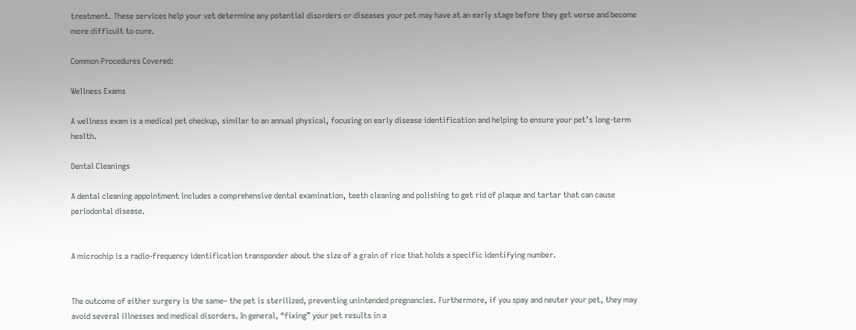treatment. These services help your vet determine any potential disorders or diseases your pet may have at an early stage before they get worse and become more difficult to cure.

Common Procedures Covered:

Wellness Exams

A wellness exam is a medical pet checkup, similar to an annual physical, focusing on early disease identification and helping to ensure your pet’s long-term health.

Dental Cleanings

A dental cleaning appointment includes a comprehensive dental examination, teeth cleaning and polishing to get rid of plaque and tartar that can cause periodontal disease.


A microchip is a radio-frequency identification transponder about the size of a grain of rice that holds a specific identifying number.


The outcome of either surgery is the same– the pet is sterilized, preventing unintended pregnancies. Furthermore, if you spay and neuter your pet, they may avoid several illnesses and medical disorders. In general, “fixing” your pet results in a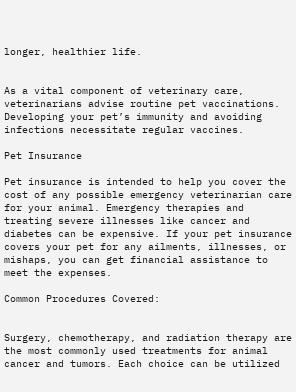longer, healthier life.


As a vital component of veterinary care, veterinarians advise routine pet vaccinations. Developing your pet’s immunity and avoiding infections necessitate regular vaccines.

Pet Insurance

Pet insurance is intended to help you cover the cost of any possible emergency veterinarian care for your animal. Emergency therapies and treating severe illnesses like cancer and diabetes can be expensive. If your pet insurance covers your pet for any ailments, illnesses, or mishaps, you can get financial assistance to meet the expenses.

Common Procedures Covered:


Surgery, chemotherapy, and radiation therapy are the most commonly used treatments for animal cancer and tumors. Each choice can be utilized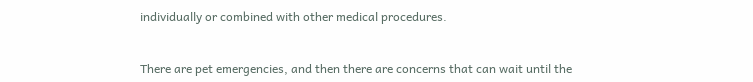individually or combined with other medical procedures.


There are pet emergencies, and then there are concerns that can wait until the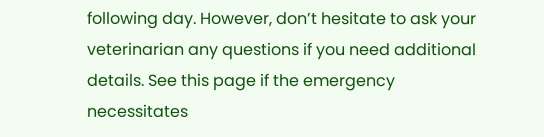following day. However, don’t hesitate to ask your veterinarian any questions if you need additional details. See this page if the emergency necessitates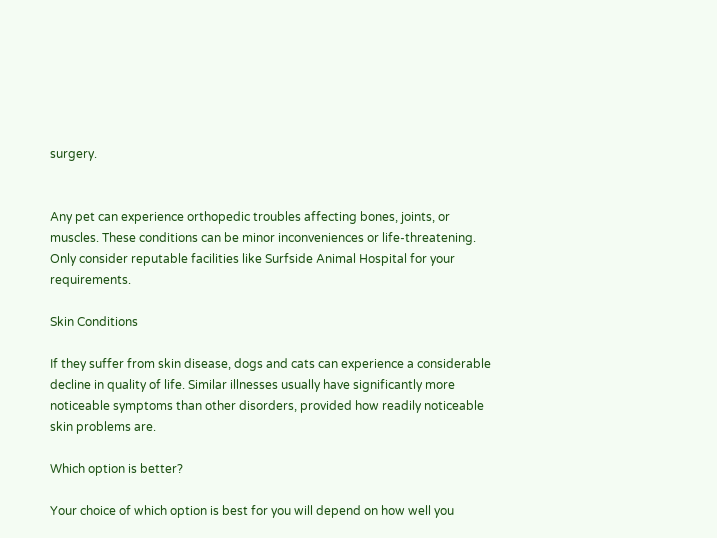surgery.


Any pet can experience orthopedic troubles affecting bones, joints, or muscles. These conditions can be minor inconveniences or life-threatening. Only consider reputable facilities like Surfside Animal Hospital for your requirements.

Skin Conditions

If they suffer from skin disease, dogs and cats can experience a considerable decline in quality of life. Similar illnesses usually have significantly more noticeable symptoms than other disorders, provided how readily noticeable skin problems are.

Which option is better?

Your choice of which option is best for you will depend on how well you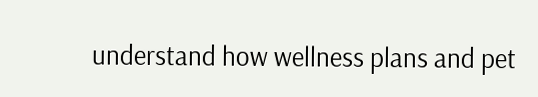understand how wellness plans and pet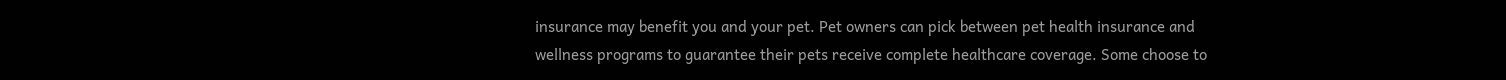insurance may benefit you and your pet. Pet owners can pick between pet health insurance and wellness programs to guarantee their pets receive complete healthcare coverage. Some choose to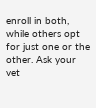enroll in both, while others opt for just one or the other. Ask your vet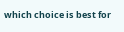which choice is best for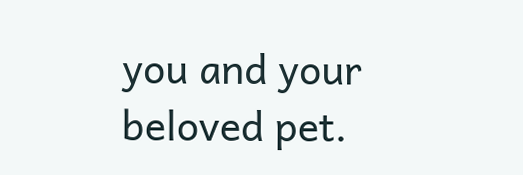you and your beloved pet.